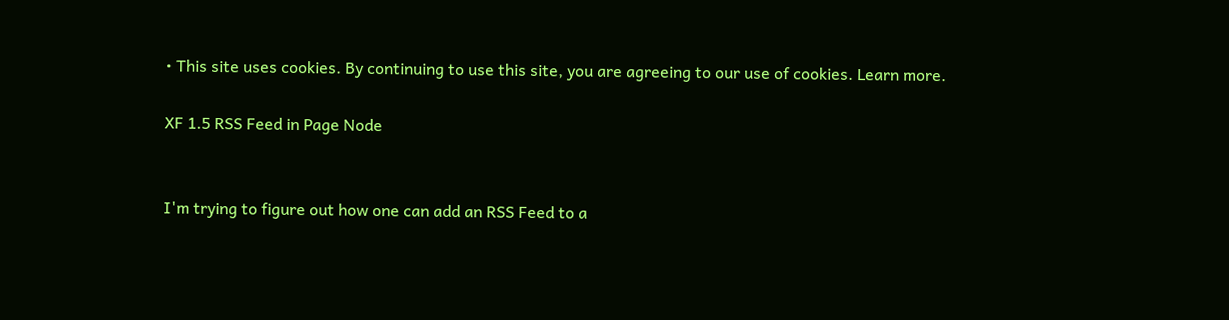• This site uses cookies. By continuing to use this site, you are agreeing to our use of cookies. Learn more.

XF 1.5 RSS Feed in Page Node


I'm trying to figure out how one can add an RSS Feed to a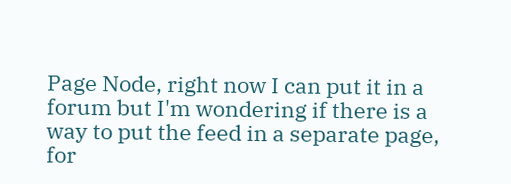Page Node, right now I can put it in a forum but I'm wondering if there is a way to put the feed in a separate page, for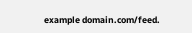example domain.com/feed.